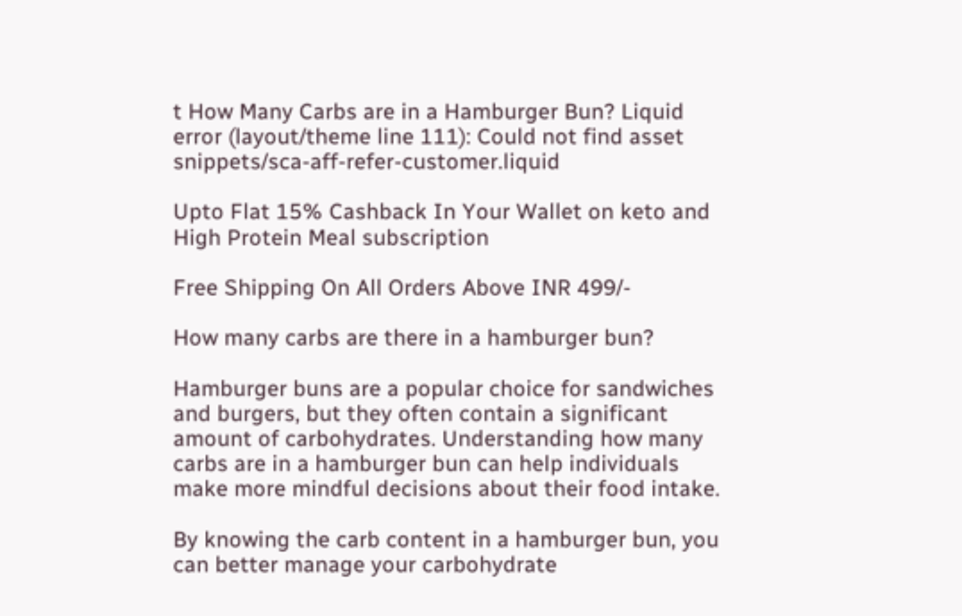t How Many Carbs are in a Hamburger Bun? Liquid error (layout/theme line 111): Could not find asset snippets/sca-aff-refer-customer.liquid

Upto Flat 15% Cashback In Your Wallet on keto and High Protein Meal subscription

Free Shipping On All Orders Above INR 499/-

How many carbs are there in a hamburger bun?

Hamburger buns are a popular choice for sandwiches and burgers, but they often contain a significant amount of carbohydrates. Understanding how many carbs are in a hamburger bun can help individuals make more mindful decisions about their food intake.

By knowing the carb content in a hamburger bun, you can better manage your carbohydrate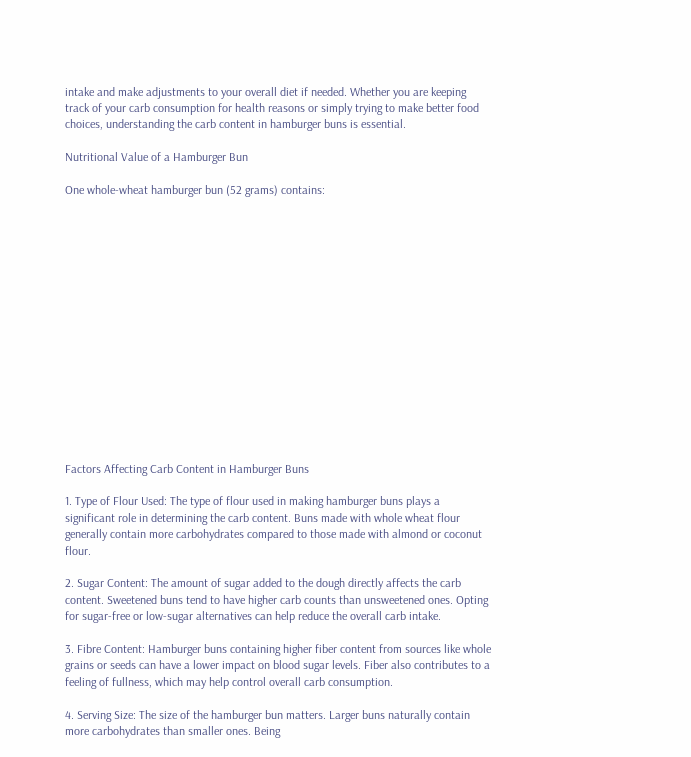intake and make adjustments to your overall diet if needed. Whether you are keeping track of your carb consumption for health reasons or simply trying to make better food choices, understanding the carb content in hamburger buns is essential.

Nutritional Value of a Hamburger Bun

One whole-wheat hamburger bun (52 grams) contains:
















Factors Affecting Carb Content in Hamburger Buns

1. Type of Flour Used: The type of flour used in making hamburger buns plays a significant role in determining the carb content. Buns made with whole wheat flour generally contain more carbohydrates compared to those made with almond or coconut flour.

2. Sugar Content: The amount of sugar added to the dough directly affects the carb content. Sweetened buns tend to have higher carb counts than unsweetened ones. Opting for sugar-free or low-sugar alternatives can help reduce the overall carb intake.

3. Fibre Content: Hamburger buns containing higher fiber content from sources like whole grains or seeds can have a lower impact on blood sugar levels. Fiber also contributes to a feeling of fullness, which may help control overall carb consumption.

4. Serving Size: The size of the hamburger bun matters. Larger buns naturally contain more carbohydrates than smaller ones. Being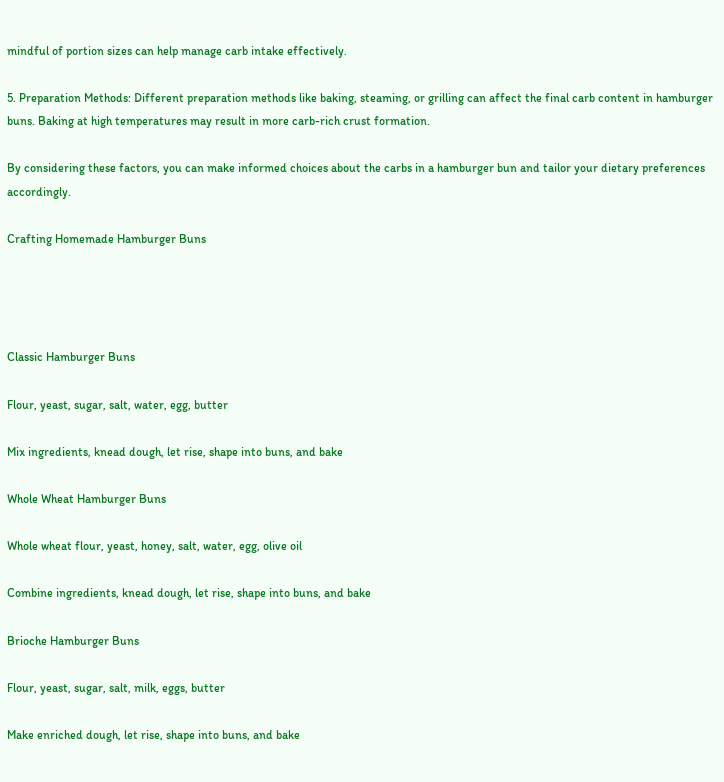mindful of portion sizes can help manage carb intake effectively.

5. Preparation Methods: Different preparation methods like baking, steaming, or grilling can affect the final carb content in hamburger buns. Baking at high temperatures may result in more carb-rich crust formation.

By considering these factors, you can make informed choices about the carbs in a hamburger bun and tailor your dietary preferences accordingly.

Crafting Homemade Hamburger Buns




Classic Hamburger Buns

Flour, yeast, sugar, salt, water, egg, butter

Mix ingredients, knead dough, let rise, shape into buns, and bake

Whole Wheat Hamburger Buns

Whole wheat flour, yeast, honey, salt, water, egg, olive oil

Combine ingredients, knead dough, let rise, shape into buns, and bake

Brioche Hamburger Buns

Flour, yeast, sugar, salt, milk, eggs, butter

Make enriched dough, let rise, shape into buns, and bake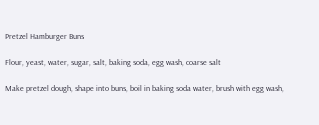Pretzel Hamburger Buns

Flour, yeast, water, sugar, salt, baking soda, egg wash, coarse salt

Make pretzel dough, shape into buns, boil in baking soda water, brush with egg wash,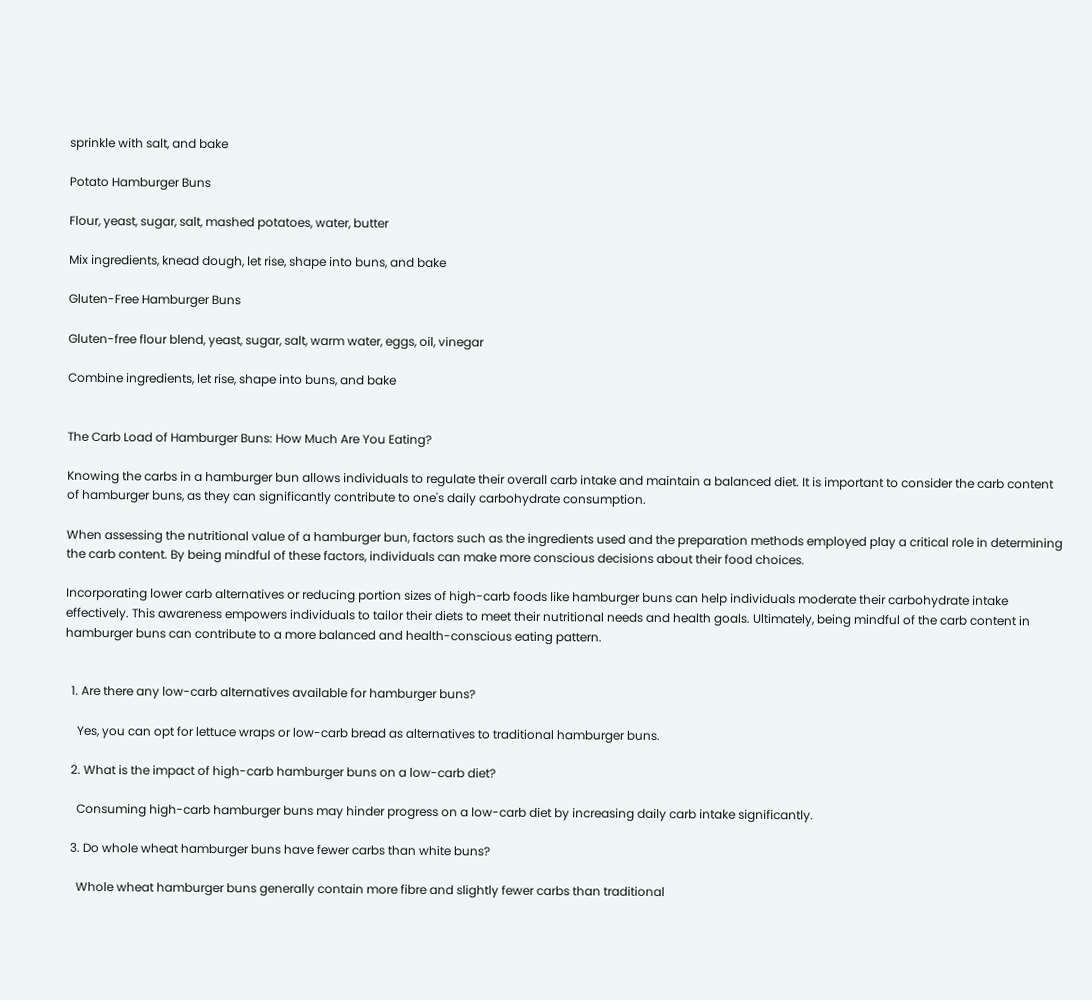sprinkle with salt, and bake

Potato Hamburger Buns

Flour, yeast, sugar, salt, mashed potatoes, water, butter

Mix ingredients, knead dough, let rise, shape into buns, and bake

Gluten-Free Hamburger Buns

Gluten-free flour blend, yeast, sugar, salt, warm water, eggs, oil, vinegar

Combine ingredients, let rise, shape into buns, and bake


The Carb Load of Hamburger Buns: How Much Are You Eating?

Knowing the carbs in a hamburger bun allows individuals to regulate their overall carb intake and maintain a balanced diet. It is important to consider the carb content of hamburger buns, as they can significantly contribute to one's daily carbohydrate consumption.

When assessing the nutritional value of a hamburger bun, factors such as the ingredients used and the preparation methods employed play a critical role in determining the carb content. By being mindful of these factors, individuals can make more conscious decisions about their food choices.

Incorporating lower carb alternatives or reducing portion sizes of high-carb foods like hamburger buns can help individuals moderate their carbohydrate intake effectively. This awareness empowers individuals to tailor their diets to meet their nutritional needs and health goals. Ultimately, being mindful of the carb content in hamburger buns can contribute to a more balanced and health-conscious eating pattern.


  1. Are there any low-carb alternatives available for hamburger buns?

    Yes, you can opt for lettuce wraps or low-carb bread as alternatives to traditional hamburger buns.

  2. What is the impact of high-carb hamburger buns on a low-carb diet?

    Consuming high-carb hamburger buns may hinder progress on a low-carb diet by increasing daily carb intake significantly.

  3. Do whole wheat hamburger buns have fewer carbs than white buns?

    Whole wheat hamburger buns generally contain more fibre and slightly fewer carbs than traditional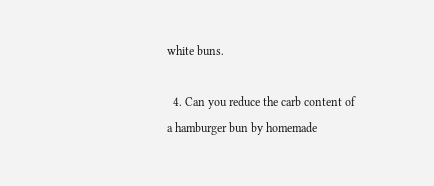white buns.

  4. Can you reduce the carb content of a hamburger bun by homemade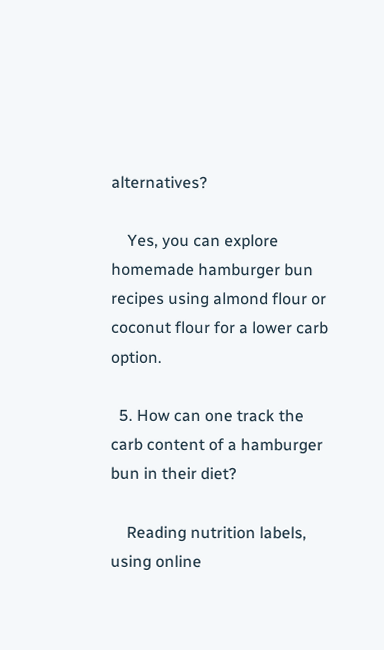alternatives?

    Yes, you can explore homemade hamburger bun recipes using almond flour or coconut flour for a lower carb option.

  5. How can one track the carb content of a hamburger bun in their diet?

    Reading nutrition labels, using online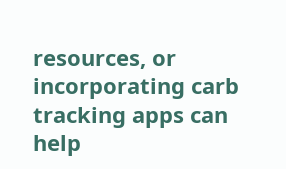resources, or incorporating carb tracking apps can help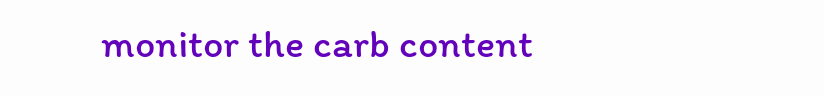monitor the carb content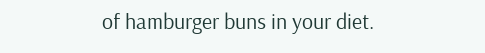of hamburger buns in your diet.